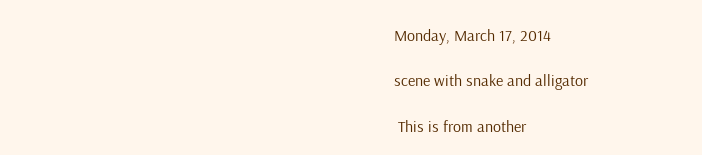Monday, March 17, 2014

scene with snake and alligator

 This is from another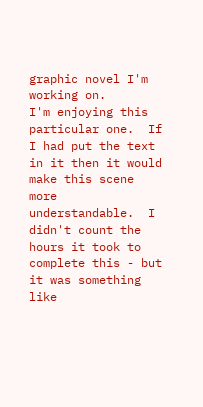graphic novel I'm  working on.
I'm enjoying this particular one.  If I had put the text in it then it would make this scene more understandable.  I didn't count the hours it took to complete this - but it was something like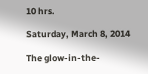10 hrs.

Saturday, March 8, 2014

The glow-in-the-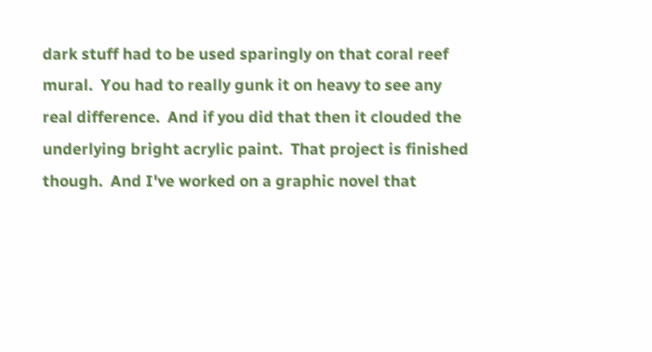dark stuff had to be used sparingly on that coral reef mural.  You had to really gunk it on heavy to see any real difference.  And if you did that then it clouded the underlying bright acrylic paint.  That project is finished though.  And I've worked on a graphic novel that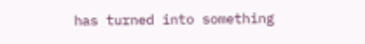has turned into something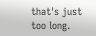that's just too long.